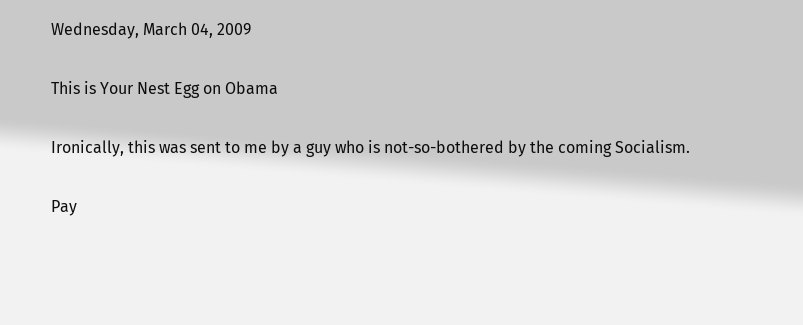Wednesday, March 04, 2009

This is Your Nest Egg on Obama

Ironically, this was sent to me by a guy who is not-so-bothered by the coming Socialism.

Pay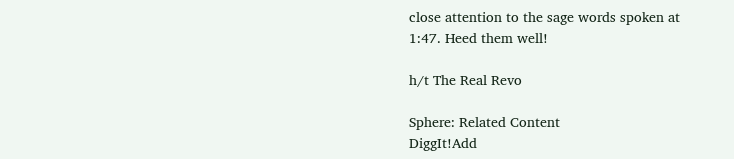close attention to the sage words spoken at 1:47. Heed them well!

h/t The Real Revo

Sphere: Related Content
DiggIt!Add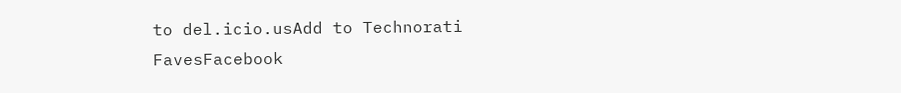to del.icio.usAdd to Technorati FavesFacebook